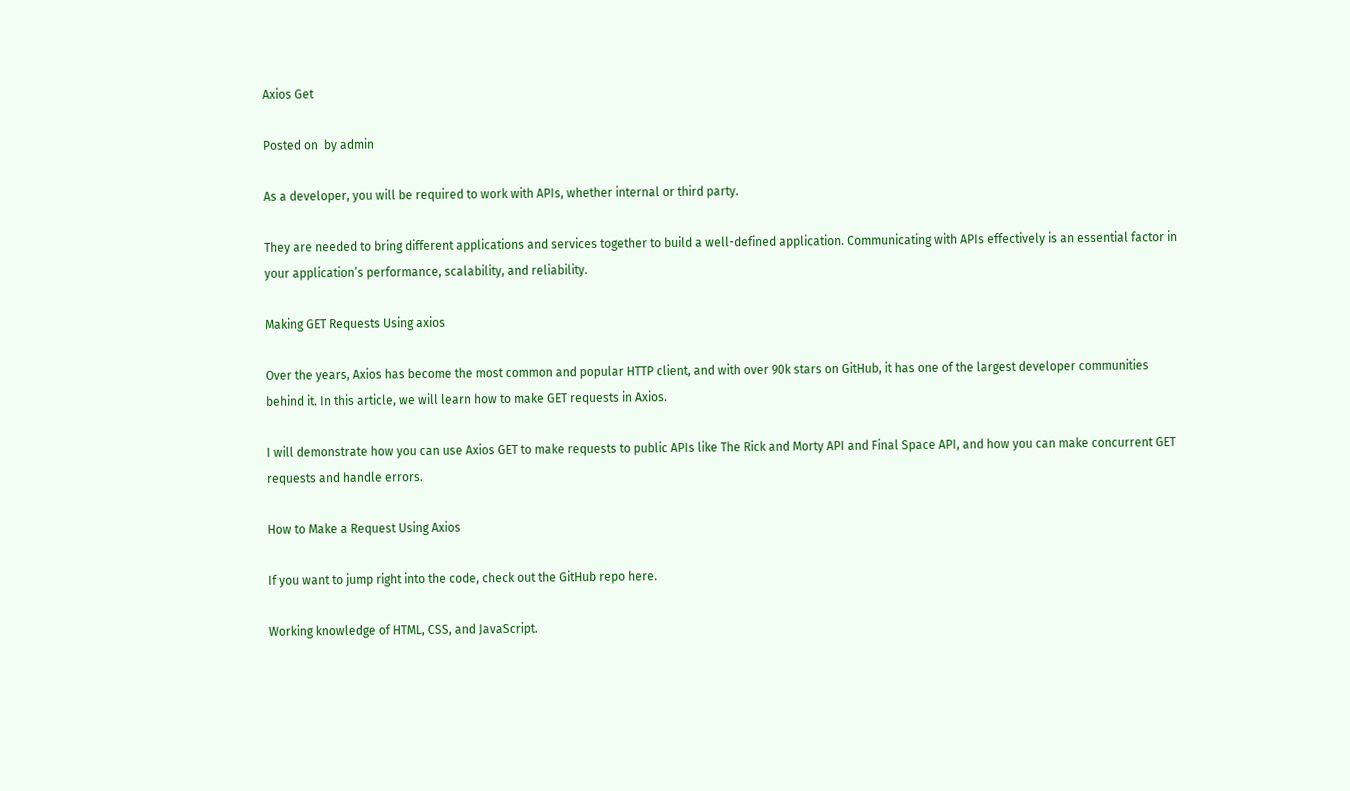Axios Get

Posted on  by admin

As a developer, you will be required to work with APIs, whether internal or third party.

They are needed to bring different applications and services together to build a well-defined application. Communicating with APIs effectively is an essential factor in your application’s performance, scalability, and reliability.

Making GET Requests Using axios

Over the years, Axios has become the most common and popular HTTP client, and with over 90k stars on GitHub, it has one of the largest developer communities behind it. In this article, we will learn how to make GET requests in Axios.

I will demonstrate how you can use Axios GET to make requests to public APIs like The Rick and Morty API and Final Space API, and how you can make concurrent GET requests and handle errors.

How to Make a Request Using Axios

If you want to jump right into the code, check out the GitHub repo here.

Working knowledge of HTML, CSS, and JavaScript.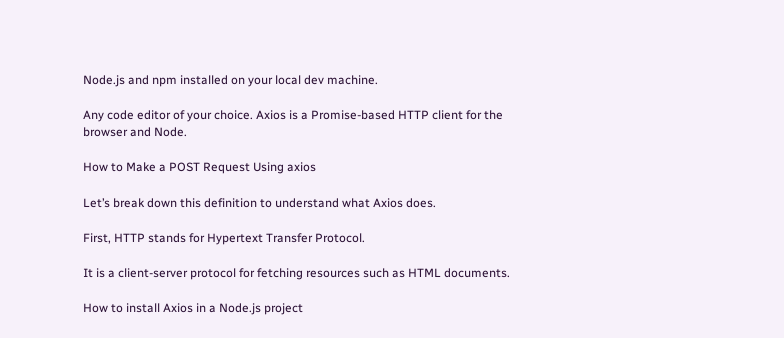Node.js and npm installed on your local dev machine.

Any code editor of your choice. Axios is a Promise-based HTTP client for the browser and Node.

How to Make a POST Request Using axios

Let’s break down this definition to understand what Axios does.

First, HTTP stands for Hypertext Transfer Protocol.

It is a client-server protocol for fetching resources such as HTML documents.

How to install Axios in a Node.js project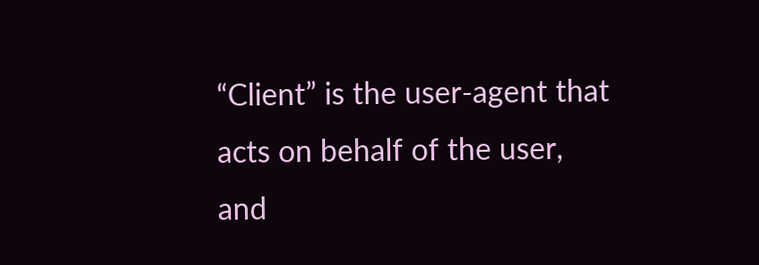“Client” is the user-agent that acts on behalf of the user, and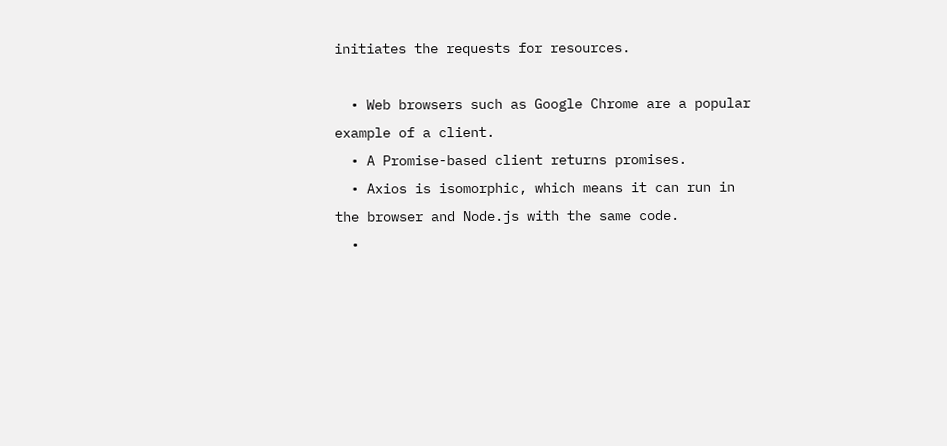initiates the requests for resources.

  • Web browsers such as Google Chrome are a popular example of a client.
  • A Promise-based client returns promises.
  • Axios is isomorphic, which means it can run in the browser and Node.js with the same code.
  •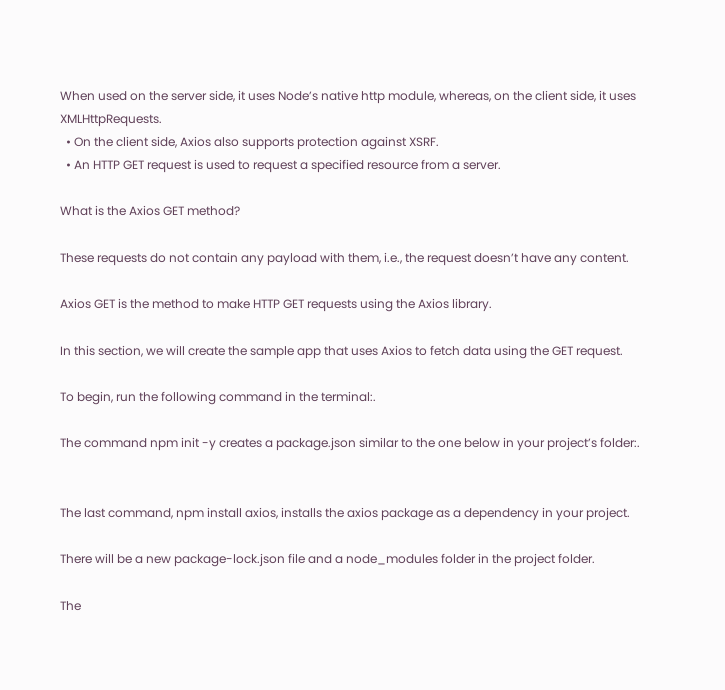When used on the server side, it uses Node’s native http module, whereas, on the client side, it uses XMLHttpRequests.
  • On the client side, Axios also supports protection against XSRF.
  • An HTTP GET request is used to request a specified resource from a server.

What is the Axios GET method?

These requests do not contain any payload with them, i.e., the request doesn’t have any content.

Axios GET is the method to make HTTP GET requests using the Axios library.

In this section, we will create the sample app that uses Axios to fetch data using the GET request.

To begin, run the following command in the terminal:.

The command npm init -y creates a package.json similar to the one below in your project’s folder:.


The last command, npm install axios, installs the axios package as a dependency in your project.

There will be a new package-lock.json file and a node_modules folder in the project folder.

The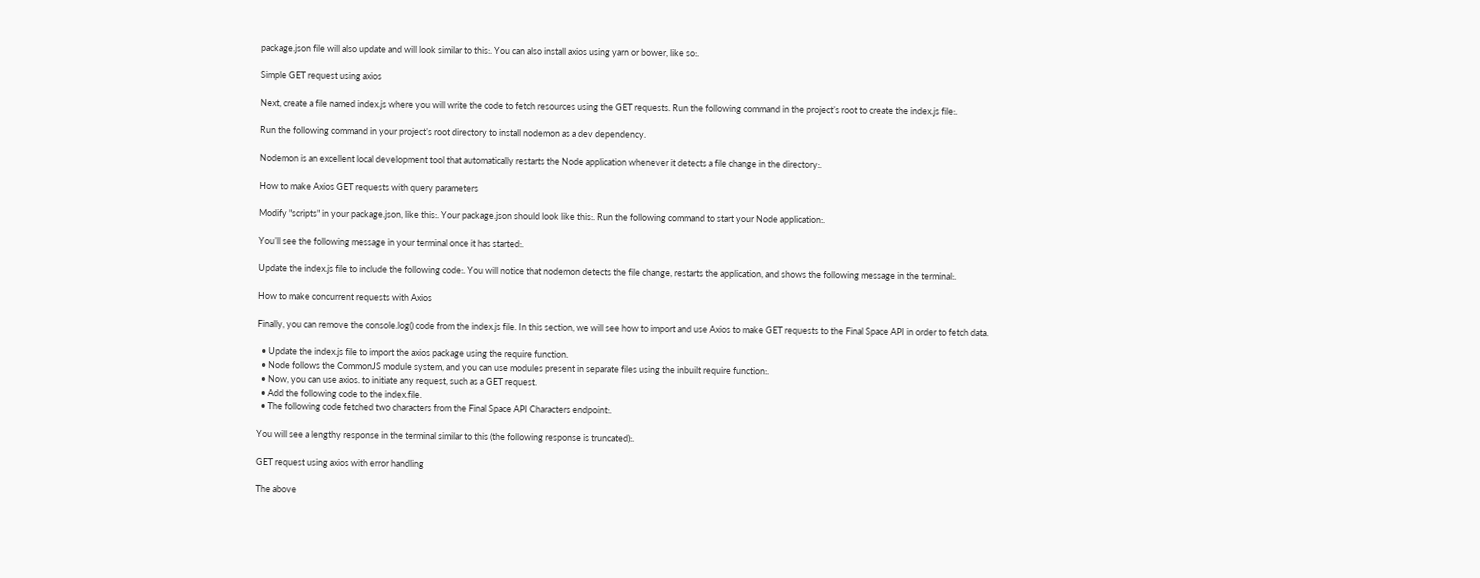package.json file will also update and will look similar to this:. You can also install axios using yarn or bower, like so:.

Simple GET request using axios

Next, create a file named index.js where you will write the code to fetch resources using the GET requests. Run the following command in the project’s root to create the index.js file:.

Run the following command in your project’s root directory to install nodemon as a dev dependency.

Nodemon is an excellent local development tool that automatically restarts the Node application whenever it detects a file change in the directory:.

How to make Axios GET requests with query parameters

Modify "scripts" in your package.json, like this:. Your package.json should look like this:. Run the following command to start your Node application:.

You’ll see the following message in your terminal once it has started:.

Update the index.js file to include the following code:. You will notice that nodemon detects the file change, restarts the application, and shows the following message in the terminal:.

How to make concurrent requests with Axios

Finally, you can remove the console.log() code from the index.js file. In this section, we will see how to import and use Axios to make GET requests to the Final Space API in order to fetch data.

  • Update the index.js file to import the axios package using the require function.
  • Node follows the CommonJS module system, and you can use modules present in separate files using the inbuilt require function:.
  • Now, you can use axios. to initiate any request, such as a GET request.
  • Add the following code to the index.file.
  • The following code fetched two characters from the Final Space API Characters endpoint:.

You will see a lengthy response in the terminal similar to this (the following response is truncated):.

GET request using axios with error handling

The above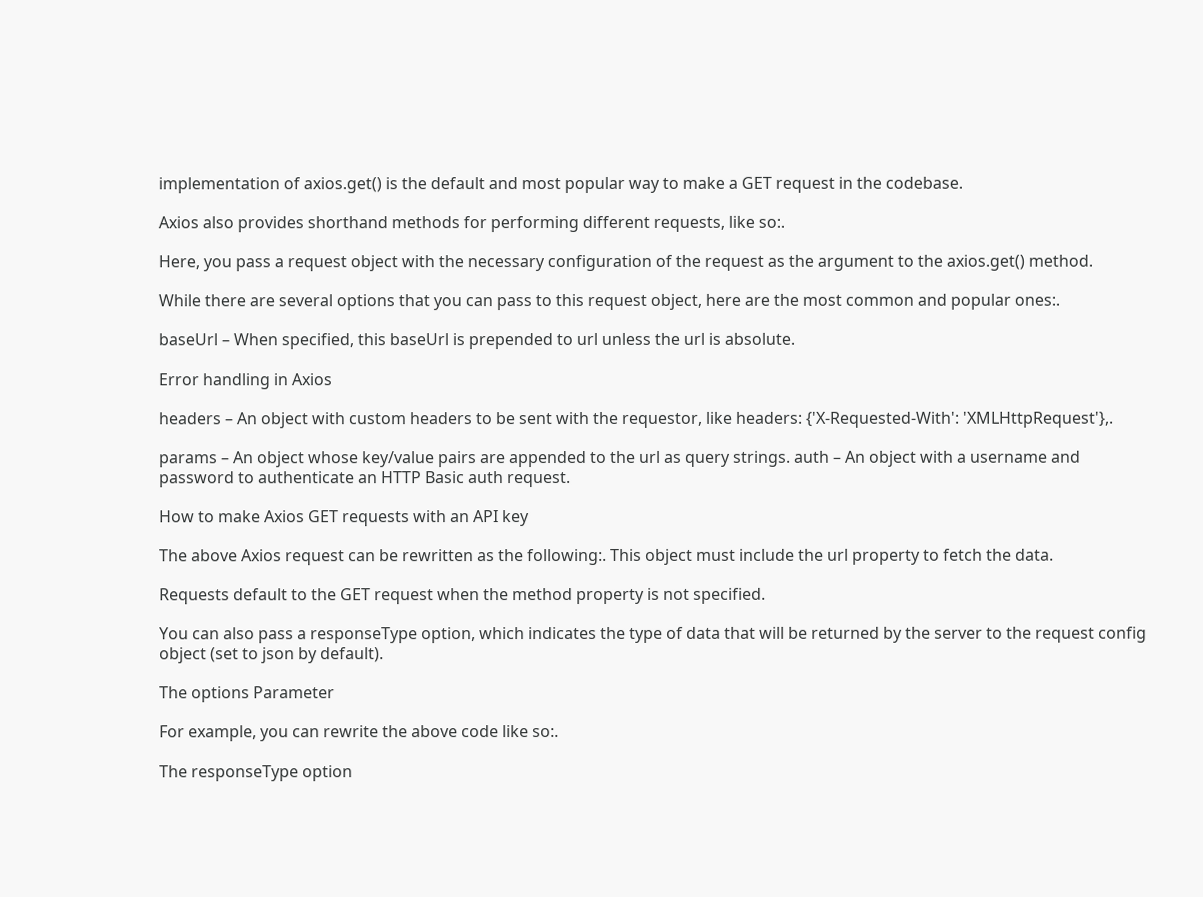implementation of axios.get() is the default and most popular way to make a GET request in the codebase.

Axios also provides shorthand methods for performing different requests, like so:.

Here, you pass a request object with the necessary configuration of the request as the argument to the axios.get() method.

While there are several options that you can pass to this request object, here are the most common and popular ones:.

baseUrl – When specified, this baseUrl is prepended to url unless the url is absolute.

Error handling in Axios

headers – An object with custom headers to be sent with the requestor, like headers: {'X-Requested-With': 'XMLHttpRequest'},.

params – An object whose key/value pairs are appended to the url as query strings. auth – An object with a username and password to authenticate an HTTP Basic auth request.

How to make Axios GET requests with an API key

The above Axios request can be rewritten as the following:. This object must include the url property to fetch the data.

Requests default to the GET request when the method property is not specified.

You can also pass a responseType option, which indicates the type of data that will be returned by the server to the request config object (set to json by default).

The options Parameter

For example, you can rewrite the above code like so:.

The responseType option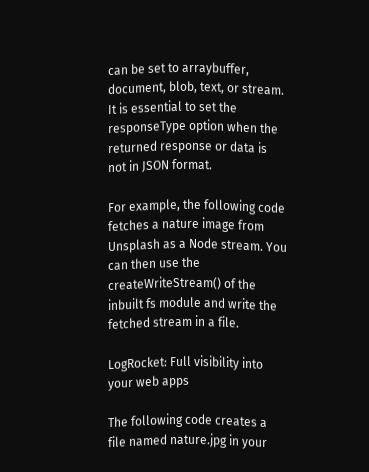can be set to arraybuffer, document, blob, text, or stream. It is essential to set the responseType option when the returned response or data is not in JSON format.

For example, the following code fetches a nature image from Unsplash as a Node stream. You can then use the createWriteStream() of the inbuilt fs module and write the fetched stream in a file.

LogRocket: Full visibility into your web apps

The following code creates a file named nature.jpg in your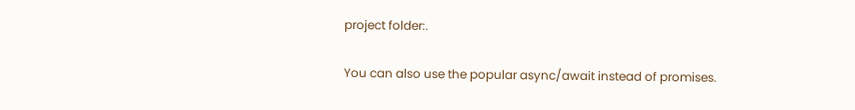project folder:.

You can also use the popular async/await instead of promises.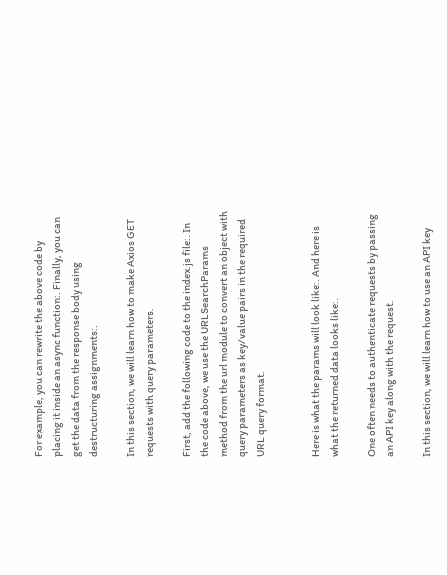For example, you can rewrite the above code by placing it inside an async function:. Finally, you can get the data from the response body using destructuring assignments:.

In this section, we will learn how to make Axios GET requests with query parameters.

First, add the following code to the index.js file:. In the code above, we use the URLSearchParams method from the url module to convert an object with query parameters as key/value pairs in the required URL query format.


Here is what the params will look like:. And here is what the returned data looks like:.

One often needs to authenticate requests by passing an API key along with the request.

In this section, we will learn how to use an API key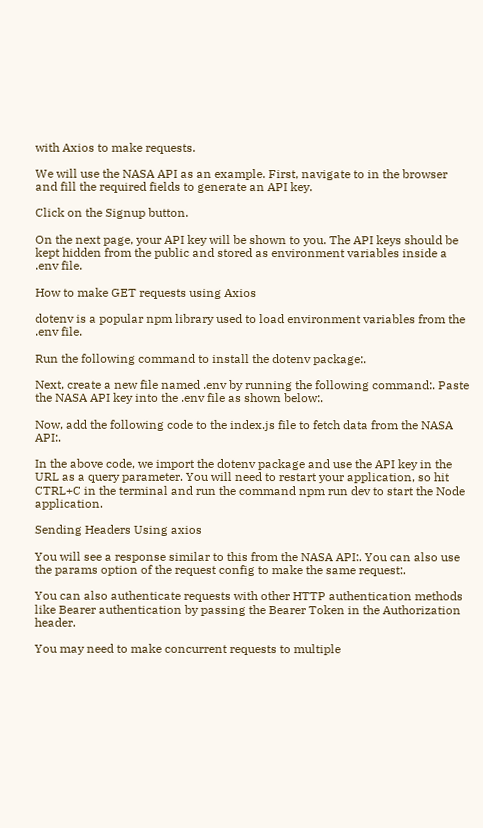with Axios to make requests.

We will use the NASA API as an example. First, navigate to in the browser and fill the required fields to generate an API key.

Click on the Signup button.

On the next page, your API key will be shown to you. The API keys should be kept hidden from the public and stored as environment variables inside a .env file.

How to make GET requests using Axios

dotenv is a popular npm library used to load environment variables from the .env file.

Run the following command to install the dotenv package:.

Next, create a new file named .env by running the following command:. Paste the NASA API key into the .env file as shown below:.

Now, add the following code to the index.js file to fetch data from the NASA API:.

In the above code, we import the dotenv package and use the API key in the URL as a query parameter. You will need to restart your application, so hit CTRL+C in the terminal and run the command npm run dev to start the Node application.

Sending Headers Using axios

You will see a response similar to this from the NASA API:. You can also use the params option of the request config to make the same request:.

You can also authenticate requests with other HTTP authentication methods like Bearer authentication by passing the Bearer Token in the Authorization header.

You may need to make concurrent requests to multiple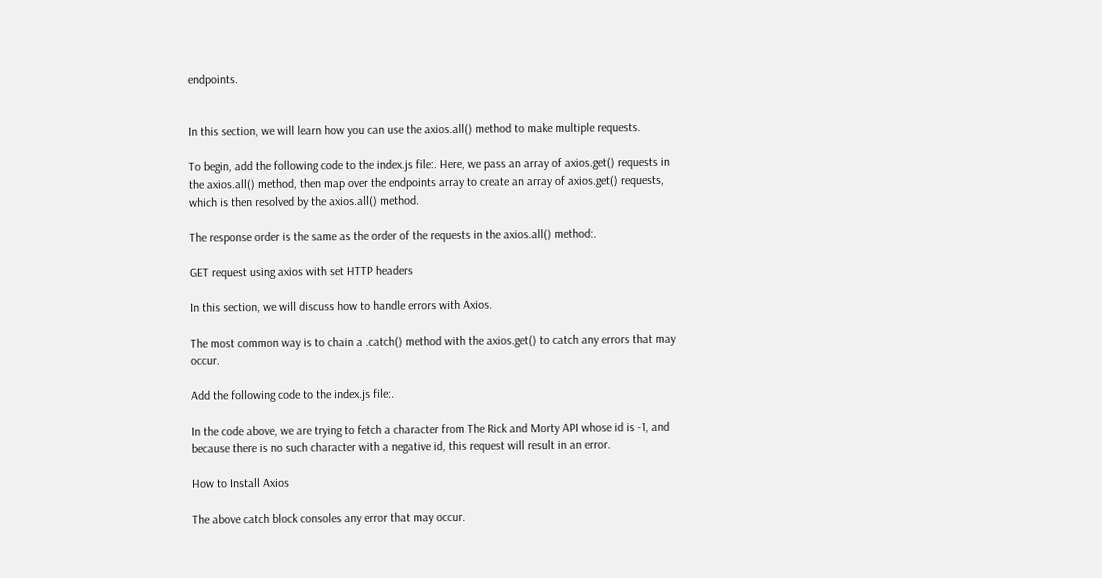endpoints.


In this section, we will learn how you can use the axios.all() method to make multiple requests.

To begin, add the following code to the index.js file:. Here, we pass an array of axios.get() requests in the axios.all() method, then map over the endpoints array to create an array of axios.get() requests, which is then resolved by the axios.all() method.

The response order is the same as the order of the requests in the axios.all() method:.

GET request using axios with set HTTP headers

In this section, we will discuss how to handle errors with Axios.

The most common way is to chain a .catch() method with the axios.get() to catch any errors that may occur.

Add the following code to the index.js file:.

In the code above, we are trying to fetch a character from The Rick and Morty API whose id is -1, and because there is no such character with a negative id, this request will result in an error.

How to Install Axios

The above catch block consoles any error that may occur.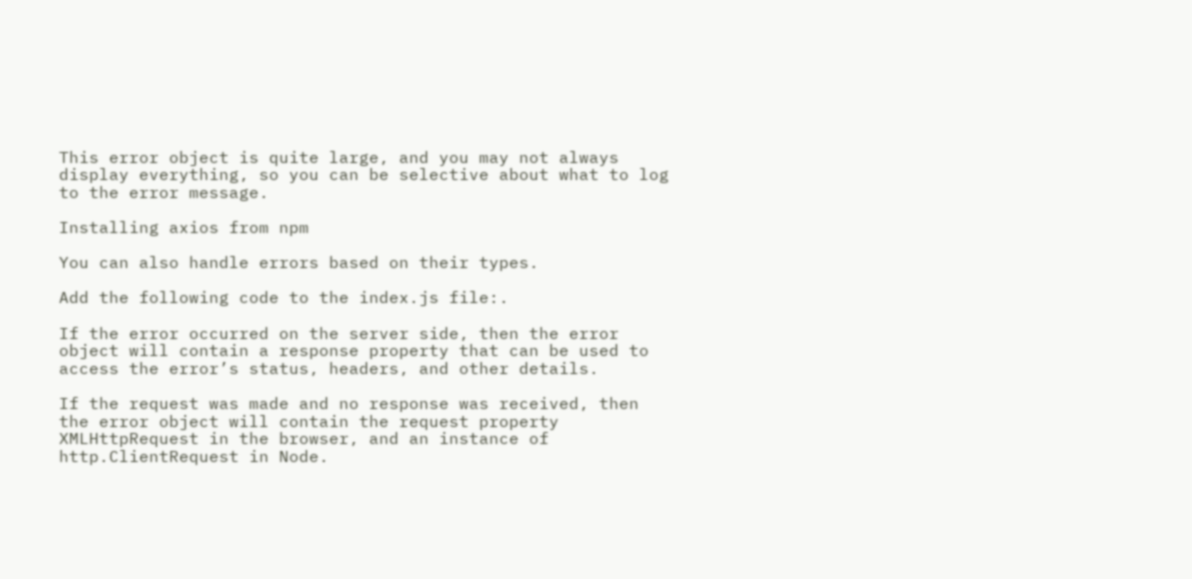This error object is quite large, and you may not always display everything, so you can be selective about what to log to the error message.

Installing axios from npm

You can also handle errors based on their types.

Add the following code to the index.js file:.

If the error occurred on the server side, then the error object will contain a response property that can be used to access the error’s status, headers, and other details.

If the request was made and no response was received, then the error object will contain the request property XMLHttpRequest in the browser, and an instance of http.ClientRequest in Node.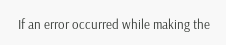If an error occurred while making the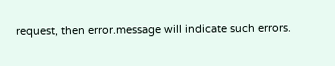request, then error.message will indicate such errors.